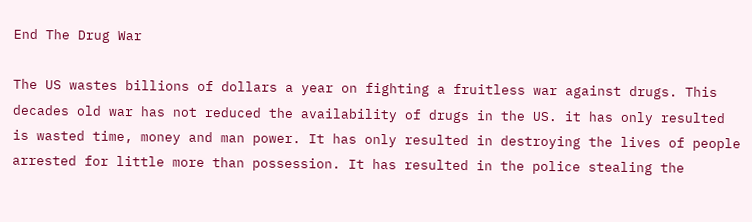End The Drug War

The US wastes billions of dollars a year on fighting a fruitless war against drugs. This decades old war has not reduced the availability of drugs in the US. it has only resulted is wasted time, money and man power. It has only resulted in destroying the lives of people arrested for little more than possession. It has resulted in the police stealing the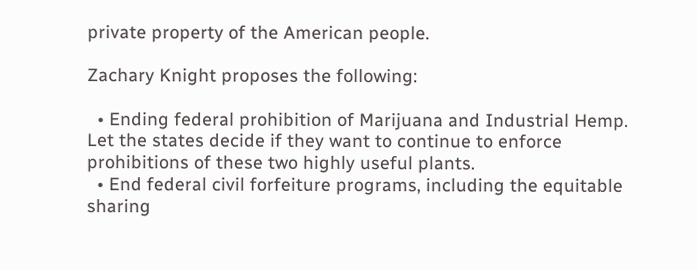private property of the American people.

Zachary Knight proposes the following:

  • Ending federal prohibition of Marijuana and Industrial Hemp. Let the states decide if they want to continue to enforce prohibitions of these two highly useful plants.
  • End federal civil forfeiture programs, including the equitable sharing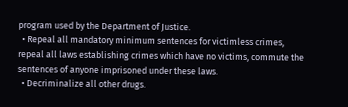program used by the Department of Justice.
  • Repeal all mandatory minimum sentences for victimless crimes, repeal all laws establishing crimes which have no victims, commute the sentences of anyone imprisoned under these laws.
  • Decriminalize all other drugs.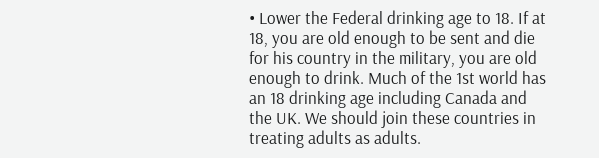• Lower the Federal drinking age to 18. If at 18, you are old enough to be sent and die for his country in the military, you are old enough to drink. Much of the 1st world has an 18 drinking age including Canada and the UK. We should join these countries in treating adults as adults.